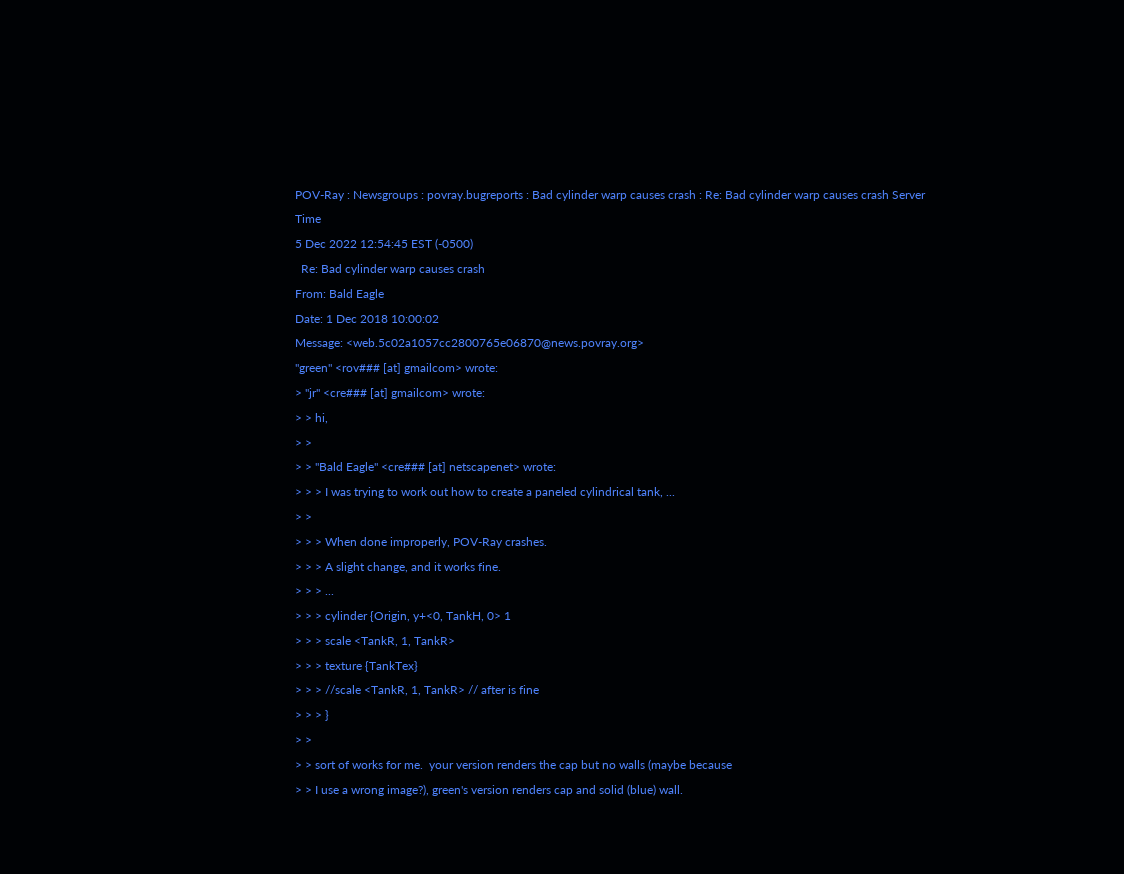POV-Ray : Newsgroups : povray.bugreports : Bad cylinder warp causes crash : Re: Bad cylinder warp causes crash Server Time
5 Dec 2022 12:54:45 EST (-0500)
  Re: Bad cylinder warp causes crash
From: Bald Eagle
Date: 1 Dec 2018 10:00:02
Message: <web.5c02a1057cc2800765e06870@news.povray.org>
"green" <rov### [at] gmailcom> wrote:
> "jr" <cre### [at] gmailcom> wrote:
> > hi,
> >
> > "Bald Eagle" <cre### [at] netscapenet> wrote:
> > > I was trying to work out how to create a paneled cylindrical tank, ...
> >
> > > When done improperly, POV-Ray crashes.
> > > A slight change, and it works fine.
> > > ...
> > > cylinder {Origin, y+<0, TankH, 0> 1
> > > scale <TankR, 1, TankR>
> > > texture {TankTex}
> > > //scale <TankR, 1, TankR> // after is fine
> > > }
> >
> > sort of works for me.  your version renders the cap but no walls (maybe because
> > I use a wrong image?), green's version renders cap and solid (blue) wall.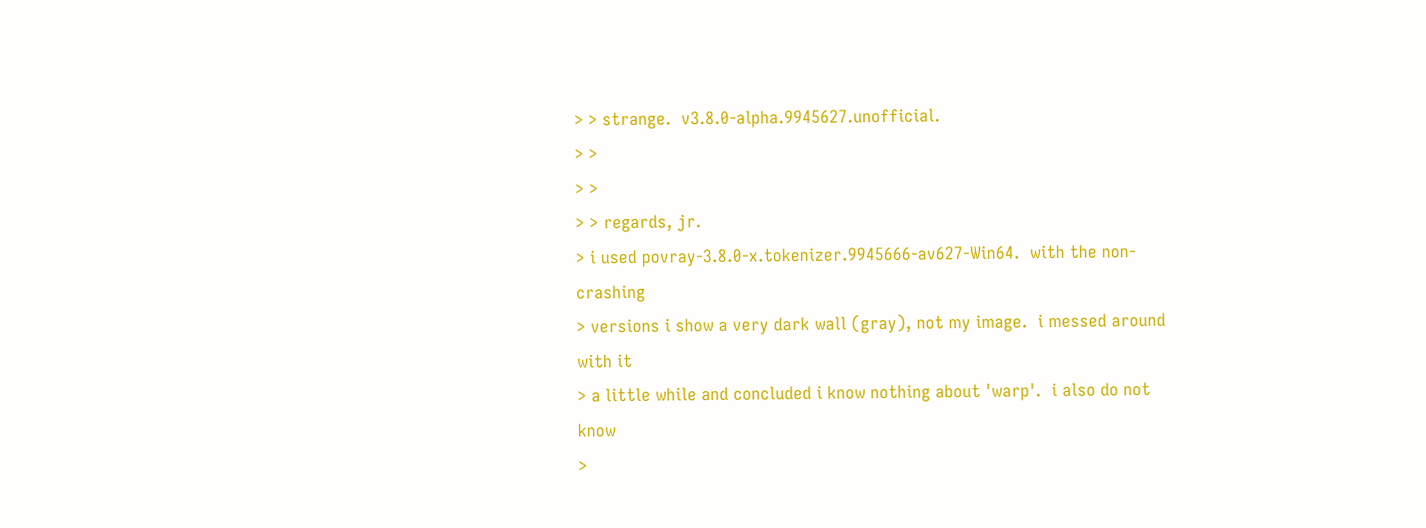> > strange.  v3.8.0-alpha.9945627.unofficial.
> >
> >
> > regards, jr.
> i used povray-3.8.0-x.tokenizer.9945666-av627-Win64.  with the non-crashing
> versions i show a very dark wall (gray), not my image.  i messed around with it
> a little while and concluded i know nothing about 'warp'.  i also do not know
>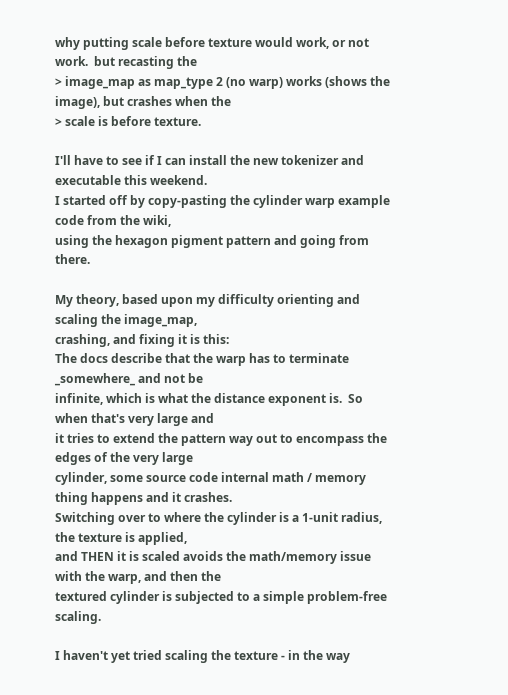why putting scale before texture would work, or not work.  but recasting the
> image_map as map_type 2 (no warp) works (shows the image), but crashes when the
> scale is before texture.

I'll have to see if I can install the new tokenizer and executable this weekend.
I started off by copy-pasting the cylinder warp example code from the wiki,
using the hexagon pigment pattern and going from there.

My theory, based upon my difficulty orienting and scaling the image_map,
crashing, and fixing it is this:
The docs describe that the warp has to terminate _somewhere_ and not be
infinite, which is what the distance exponent is.  So when that's very large and
it tries to extend the pattern way out to encompass the edges of the very large
cylinder, some source code internal math / memory thing happens and it crashes.
Switching over to where the cylinder is a 1-unit radius, the texture is applied,
and THEN it is scaled avoids the math/memory issue with the warp, and then the
textured cylinder is subjected to a simple problem-free scaling.

I haven't yet tried scaling the texture - in the way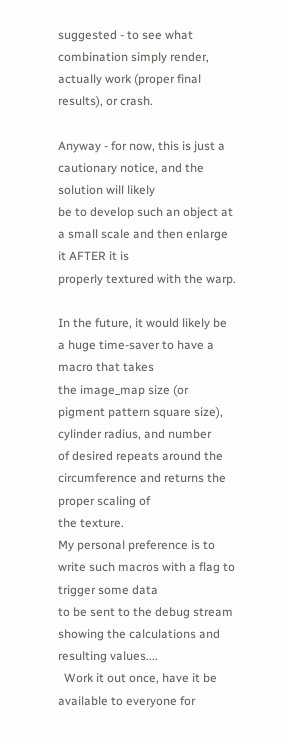suggested - to see what
combination simply render, actually work (proper final results), or crash.

Anyway - for now, this is just a cautionary notice, and the solution will likely
be to develop such an object at a small scale and then enlarge it AFTER it is
properly textured with the warp.

In the future, it would likely be a huge time-saver to have a macro that takes
the image_map size (or pigment pattern square size), cylinder radius, and number
of desired repeats around the circumference and returns the proper scaling of
the texture.
My personal preference is to write such macros with a flag to trigger some data
to be sent to the debug stream showing the calculations and resulting values....
  Work it out once, have it be available to everyone for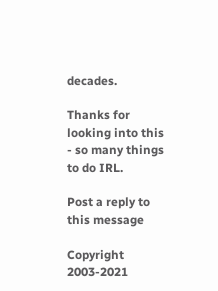decades.

Thanks for looking into this - so many things to do IRL.

Post a reply to this message

Copyright 2003-2021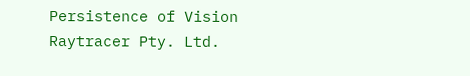Persistence of Vision Raytracer Pty. Ltd.